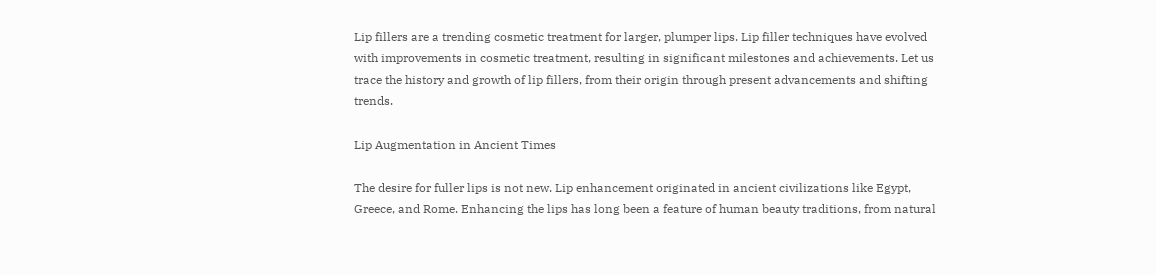Lip fillers are a trending cosmetic treatment for larger, plumper lips. Lip filler techniques have evolved with improvements in cosmetic treatment, resulting in significant milestones and achievements. Let us trace the history and growth of lip fillers, from their origin through present advancements and shifting trends.

Lip Augmentation in Ancient Times

The desire for fuller lips is not new. Lip enhancement originated in ancient civilizations like Egypt, Greece, and Rome. Enhancing the lips has long been a feature of human beauty traditions, from natural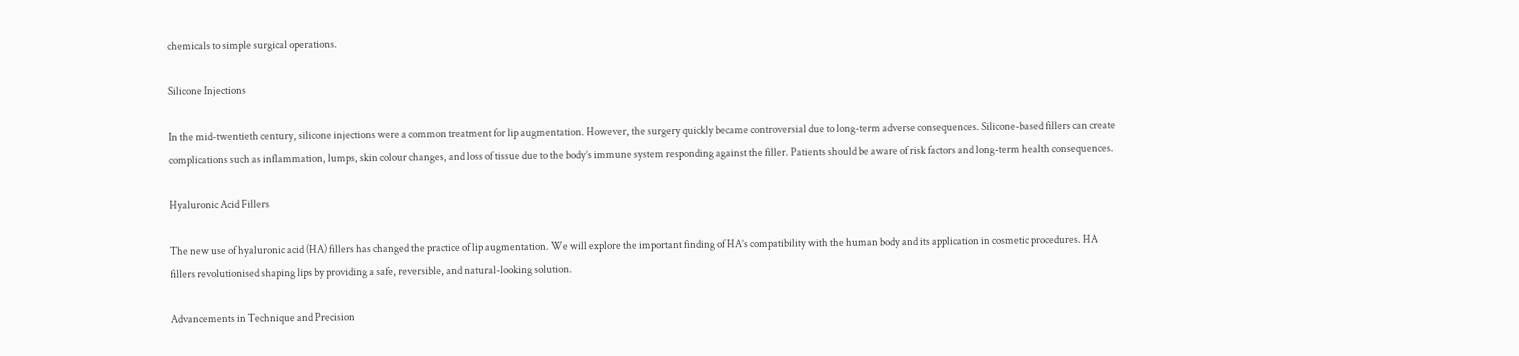chemicals to simple surgical operations.

Silicone Injections

In the mid-twentieth century, silicone injections were a common treatment for lip augmentation. However, the surgery quickly became controversial due to long-term adverse consequences. Silicone-based fillers can create complications such as inflammation, lumps, skin colour changes, and loss of tissue due to the body’s immune system responding against the filler. Patients should be aware of risk factors and long-term health consequences.

Hyaluronic Acid Fillers

The new use of hyaluronic acid (HA) fillers has changed the practice of lip augmentation. We will explore the important finding of HA’s compatibility with the human body and its application in cosmetic procedures. HA fillers revolutionised shaping lips by providing a safe, reversible, and natural-looking solution.

Advancements in Technique and Precision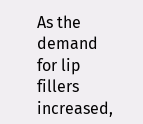As the demand for lip fillers increased,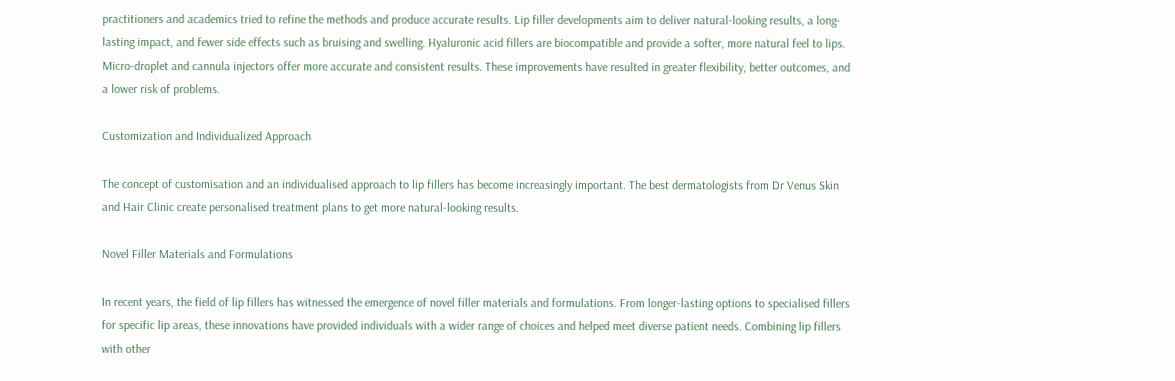practitioners and academics tried to refine the methods and produce accurate results. Lip filler developments aim to deliver natural-looking results, a long-lasting impact, and fewer side effects such as bruising and swelling. Hyaluronic acid fillers are biocompatible and provide a softer, more natural feel to lips. Micro-droplet and cannula injectors offer more accurate and consistent results. These improvements have resulted in greater flexibility, better outcomes, and a lower risk of problems.

Customization and Individualized Approach

The concept of customisation and an individualised approach to lip fillers has become increasingly important. The best dermatologists from Dr Venus Skin and Hair Clinic create personalised treatment plans to get more natural-looking results.

Novel Filler Materials and Formulations

In recent years, the field of lip fillers has witnessed the emergence of novel filler materials and formulations. From longer-lasting options to specialised fillers for specific lip areas, these innovations have provided individuals with a wider range of choices and helped meet diverse patient needs. Combining lip fillers with other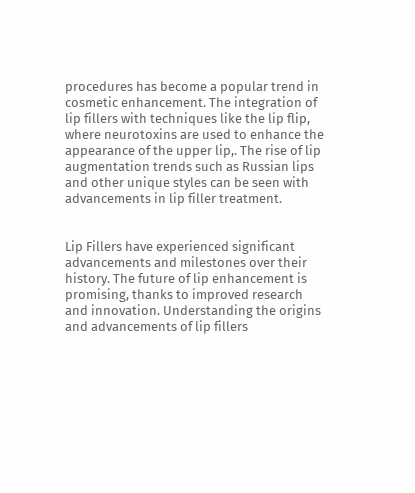procedures has become a popular trend in cosmetic enhancement. The integration of lip fillers with techniques like the lip flip, where neurotoxins are used to enhance the appearance of the upper lip,. The rise of lip augmentation trends such as Russian lips and other unique styles can be seen with advancements in lip filler treatment.


Lip Fillers have experienced significant advancements and milestones over their history. The future of lip enhancement is promising, thanks to improved research and innovation. Understanding the origins and advancements of lip fillers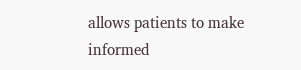allows patients to make informed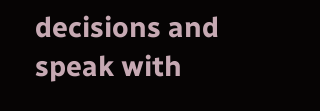decisions and speak with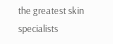the greatest skin specialists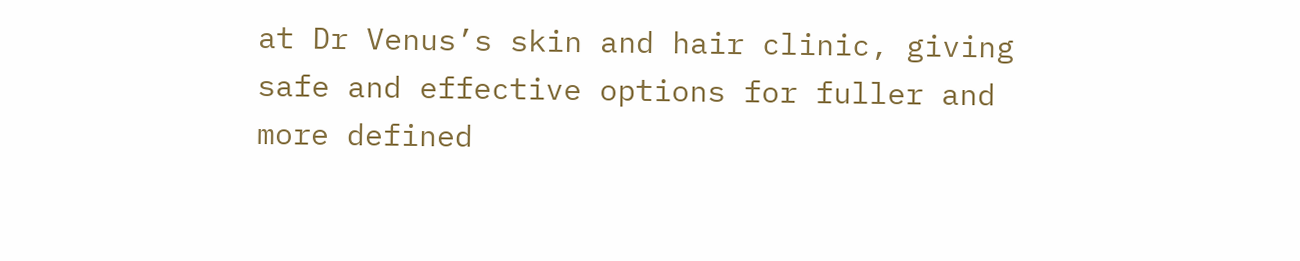at Dr Venus’s skin and hair clinic, giving safe and effective options for fuller and more defined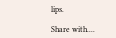lips.

Share with....